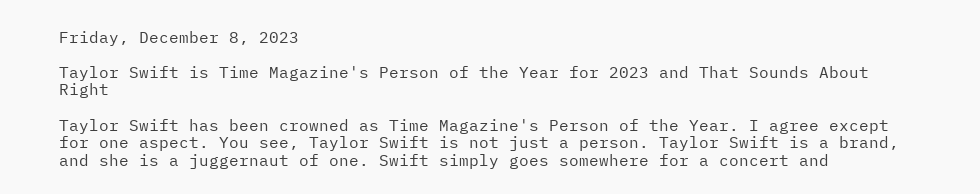Friday, December 8, 2023

Taylor Swift is Time Magazine's Person of the Year for 2023 and That Sounds About Right

Taylor Swift has been crowned as Time Magazine's Person of the Year. I agree except for one aspect. You see, Taylor Swift is not just a person. Taylor Swift is a brand, and she is a juggernaut of one. Swift simply goes somewhere for a concert and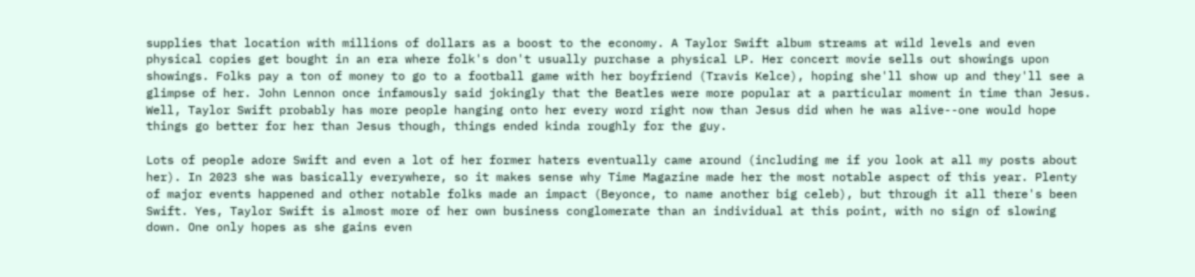supplies that location with millions of dollars as a boost to the economy. A Taylor Swift album streams at wild levels and even physical copies get bought in an era where folk's don't usually purchase a physical LP. Her concert movie sells out showings upon showings. Folks pay a ton of money to go to a football game with her boyfriend (Travis Kelce), hoping she'll show up and they'll see a glimpse of her. John Lennon once infamously said jokingly that the Beatles were more popular at a particular moment in time than Jesus. Well, Taylor Swift probably has more people hanging onto her every word right now than Jesus did when he was alive--one would hope things go better for her than Jesus though, things ended kinda roughly for the guy.

Lots of people adore Swift and even a lot of her former haters eventually came around (including me if you look at all my posts about her). In 2023 she was basically everywhere, so it makes sense why Time Magazine made her the most notable aspect of this year. Plenty of major events happened and other notable folks made an impact (Beyonce, to name another big celeb), but through it all there's been Swift. Yes, Taylor Swift is almost more of her own business conglomerate than an individual at this point, with no sign of slowing down. One only hopes as she gains even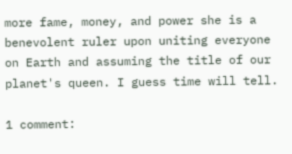more fame, money, and power she is a benevolent ruler upon uniting everyone on Earth and assuming the title of our planet's queen. I guess time will tell.

1 comment: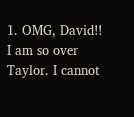1. OMG, David!! I am so over Taylor. I cannot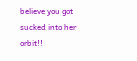believe you got sucked into her orbit!!